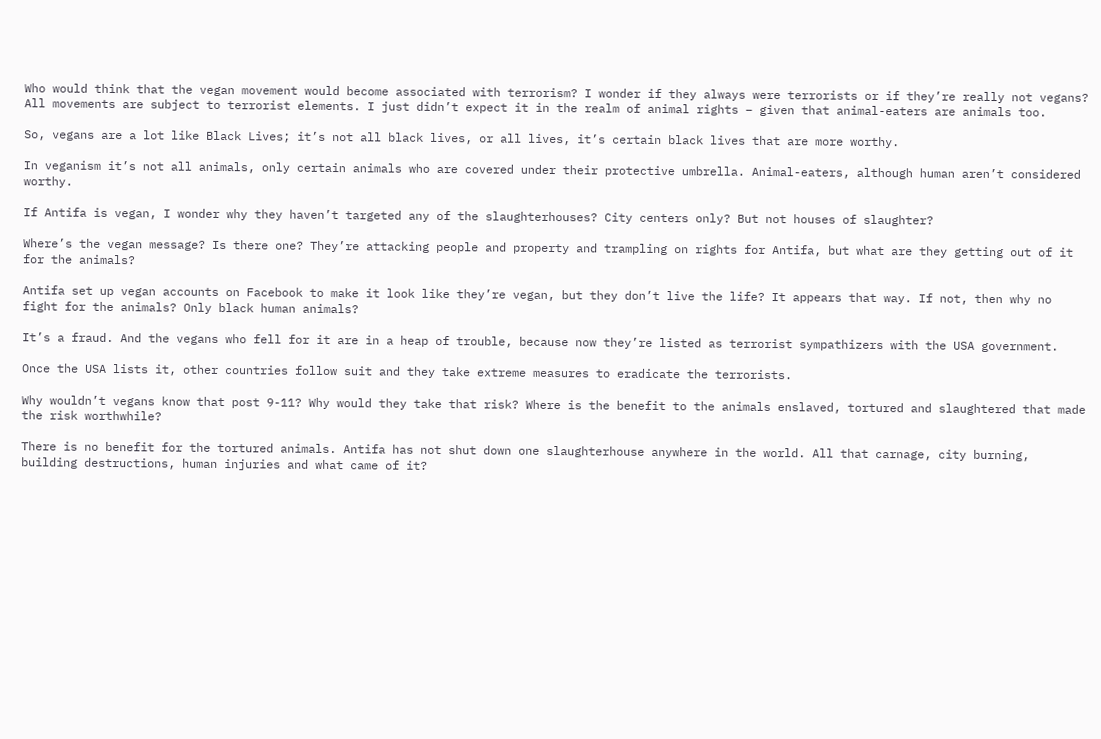Who would think that the vegan movement would become associated with terrorism? I wonder if they always were terrorists or if they’re really not vegans? All movements are subject to terrorist elements. I just didn’t expect it in the realm of animal rights – given that animal-eaters are animals too.

So, vegans are a lot like Black Lives; it’s not all black lives, or all lives, it’s certain black lives that are more worthy.

In veganism it’s not all animals, only certain animals who are covered under their protective umbrella. Animal-eaters, although human aren’t considered worthy.

If Antifa is vegan, I wonder why they haven’t targeted any of the slaughterhouses? City centers only? But not houses of slaughter?

Where’s the vegan message? Is there one? They’re attacking people and property and trampling on rights for Antifa, but what are they getting out of it for the animals?

Antifa set up vegan accounts on Facebook to make it look like they’re vegan, but they don’t live the life? It appears that way. If not, then why no fight for the animals? Only black human animals?

It’s a fraud. And the vegans who fell for it are in a heap of trouble, because now they’re listed as terrorist sympathizers with the USA government.

Once the USA lists it, other countries follow suit and they take extreme measures to eradicate the terrorists.

Why wouldn’t vegans know that post 9-11? Why would they take that risk? Where is the benefit to the animals enslaved, tortured and slaughtered that made the risk worthwhile?

There is no benefit for the tortured animals. Antifa has not shut down one slaughterhouse anywhere in the world. All that carnage, city burning, building destructions, human injuries and what came of it?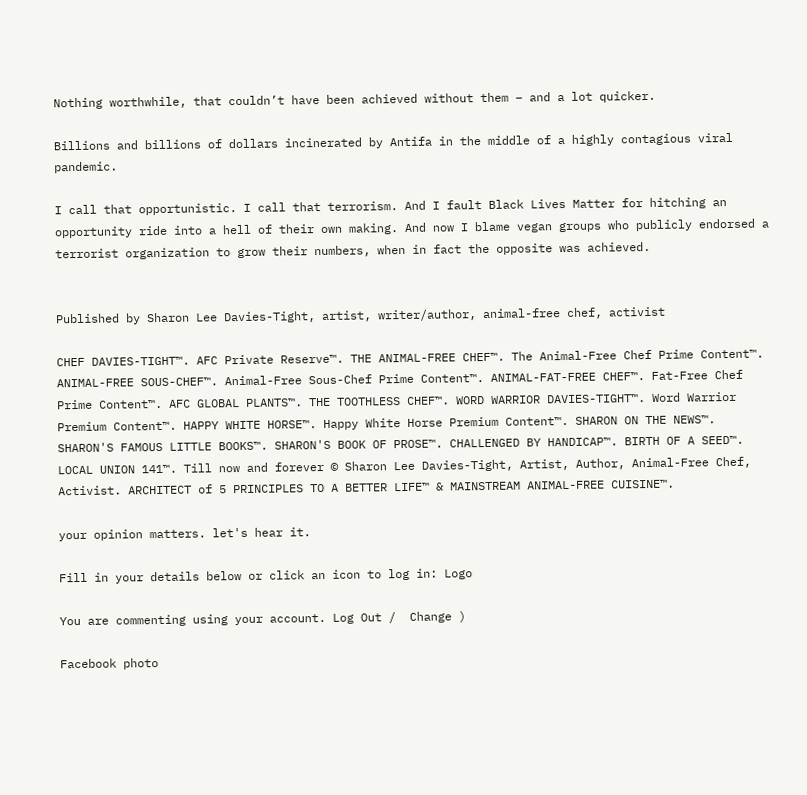Nothing worthwhile, that couldn’t have been achieved without them – and a lot quicker.

Billions and billions of dollars incinerated by Antifa in the middle of a highly contagious viral pandemic.

I call that opportunistic. I call that terrorism. And I fault Black Lives Matter for hitching an opportunity ride into a hell of their own making. And now I blame vegan groups who publicly endorsed a terrorist organization to grow their numbers, when in fact the opposite was achieved.


Published by Sharon Lee Davies-Tight, artist, writer/author, animal-free chef, activist

CHEF DAVIES-TIGHT™. AFC Private Reserve™. THE ANIMAL-FREE CHEF™. The Animal-Free Chef Prime Content™. ANIMAL-FREE SOUS-CHEF™. Animal-Free Sous-Chef Prime Content™. ANIMAL-FAT-FREE CHEF™. Fat-Free Chef Prime Content™. AFC GLOBAL PLANTS™. THE TOOTHLESS CHEF™. WORD WARRIOR DAVIES-TIGHT™. Word Warrior Premium Content™. HAPPY WHITE HORSE™. Happy White Horse Premium Content™. SHARON ON THE NEWS™. SHARON'S FAMOUS LITTLE BOOKS™. SHARON'S BOOK OF PROSE™. CHALLENGED BY HANDICAP™. BIRTH OF A SEED™. LOCAL UNION 141™. Till now and forever © Sharon Lee Davies-Tight, Artist, Author, Animal-Free Chef, Activist. ARCHITECT of 5 PRINCIPLES TO A BETTER LIFE™ & MAINSTREAM ANIMAL-FREE CUISINE™.

your opinion matters. let's hear it.

Fill in your details below or click an icon to log in: Logo

You are commenting using your account. Log Out /  Change )

Facebook photo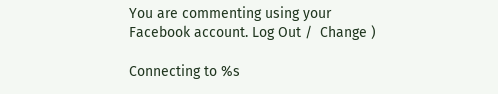You are commenting using your Facebook account. Log Out /  Change )

Connecting to %s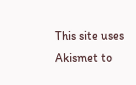This site uses Akismet to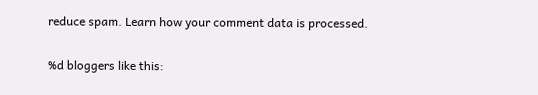reduce spam. Learn how your comment data is processed.

%d bloggers like this: